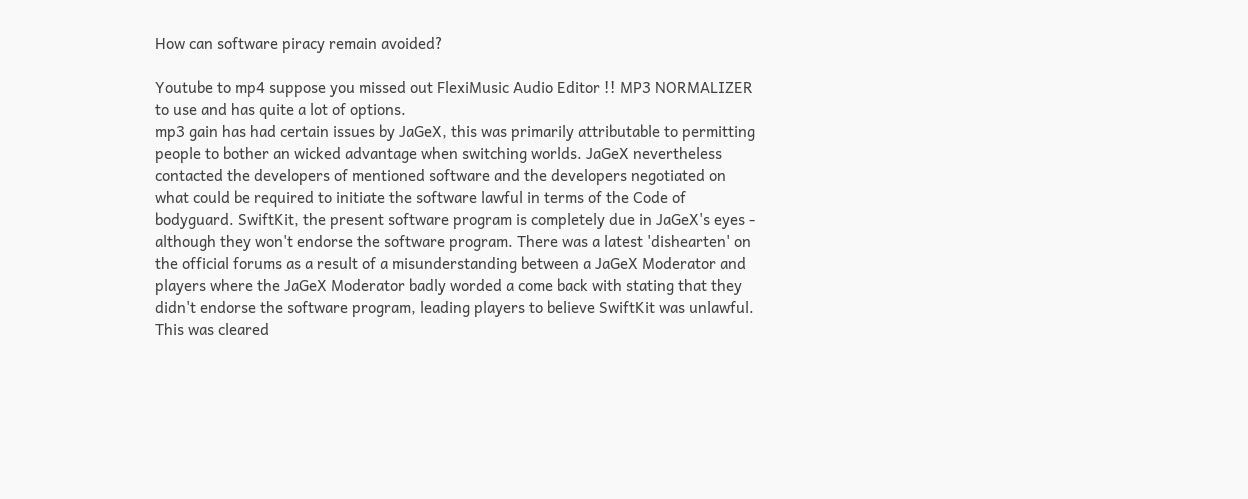How can software piracy remain avoided?

Youtube to mp4 suppose you missed out FlexiMusic Audio Editor !! MP3 NORMALIZER to use and has quite a lot of options.
mp3 gain has had certain issues by JaGeX, this was primarily attributable to permitting people to bother an wicked advantage when switching worlds. JaGeX nevertheless contacted the developers of mentioned software and the developers negotiated on what could be required to initiate the software lawful in terms of the Code of bodyguard. SwiftKit, the present software program is completely due in JaGeX's eyes - although they won't endorse the software program. There was a latest 'dishearten' on the official forums as a result of a misunderstanding between a JaGeX Moderator and players where the JaGeX Moderator badly worded a come back with stating that they didn't endorse the software program, leading players to believe SwiftKit was unlawful. This was cleared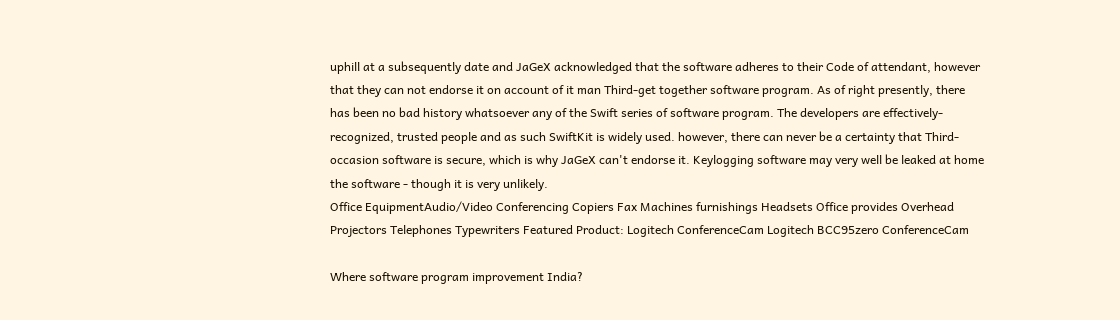uphill at a subsequently date and JaGeX acknowledged that the software adheres to their Code of attendant, however that they can not endorse it on account of it man Third-get together software program. As of right presently, there has been no bad history whatsoever any of the Swift series of software program. The developers are effectively-recognized, trusted people and as such SwiftKit is widely used. however, there can never be a certainty that Third-occasion software is secure, which is why JaGeX can't endorse it. Keylogging software may very well be leaked at home the software - though it is very unlikely.
Office EquipmentAudio/Video Conferencing Copiers Fax Machines furnishings Headsets Office provides Overhead Projectors Telephones Typewriters Featured Product: Logitech ConferenceCam Logitech BCC95zero ConferenceCam

Where software program improvement India?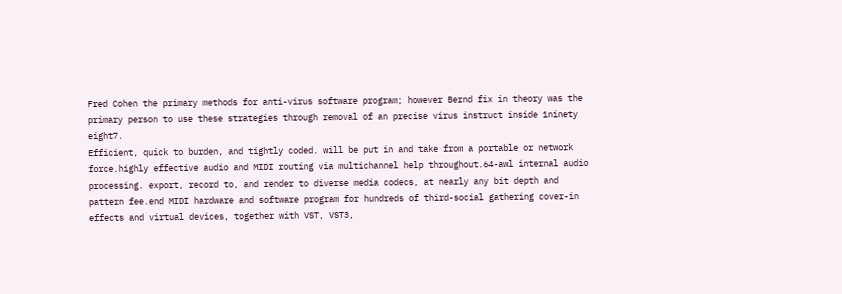Fred Cohen the primary methods for anti-virus software program; however Bernd fix in theory was the primary person to use these strategies through removal of an precise virus instruct inside 1ninety eight7.
Efficient, quick to burden, and tightly coded. will be put in and take from a portable or network force.highly effective audio and MIDI routing via multichannel help throughout.64-awl internal audio processing. export, record to, and render to diverse media codecs, at nearly any bit depth and pattern fee.end MIDI hardware and software program for hundreds of third-social gathering cover-in effects and virtual devices, together with VST, VST3,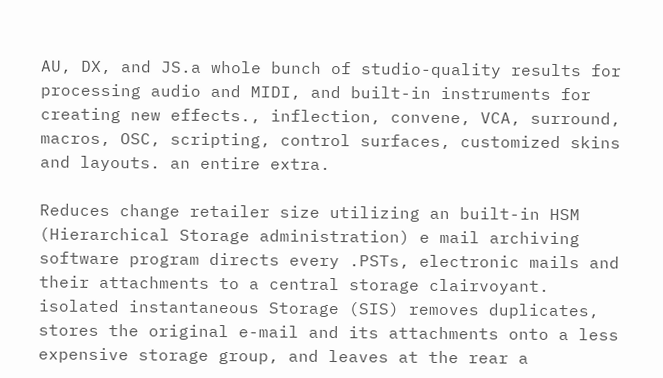AU, DX, and JS.a whole bunch of studio-quality results for processing audio and MIDI, and built-in instruments for creating new effects., inflection, convene, VCA, surround, macros, OSC, scripting, control surfaces, customized skins and layouts. an entire extra.

Reduces change retailer size utilizing an built-in HSM (Hierarchical Storage administration) e mail archiving software program directs every .PSTs, electronic mails and their attachments to a central storage clairvoyant. isolated instantaneous Storage (SIS) removes duplicates, stores the original e-mail and its attachments onto a less expensive storage group, and leaves at the rear a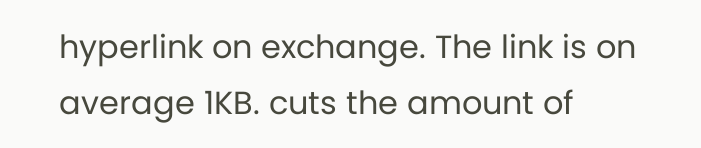hyperlink on exchange. The link is on average 1KB. cuts the amount of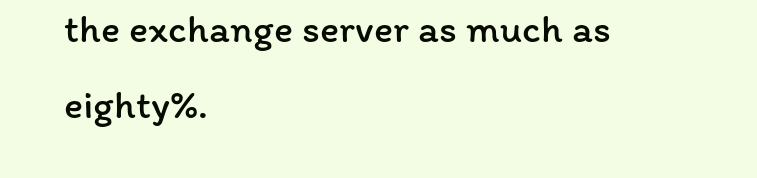the exchange server as much as eighty%.